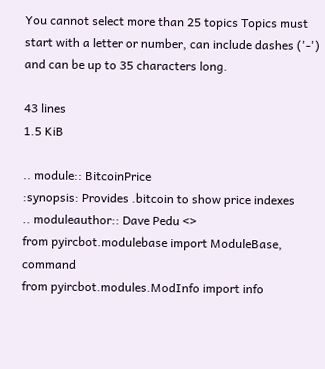You cannot select more than 25 topics Topics must start with a letter or number, can include dashes ('-') and can be up to 35 characters long.

43 lines
1.5 KiB

.. module:: BitcoinPrice
:synopsis: Provides .bitcoin to show price indexes
.. moduleauthor:: Dave Pedu <>
from pyircbot.modulebase import ModuleBase, command
from pyircbot.modules.ModInfo import info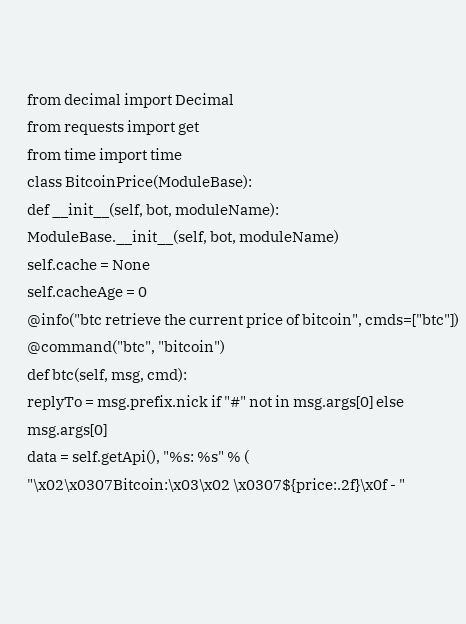from decimal import Decimal
from requests import get
from time import time
class BitcoinPrice(ModuleBase):
def __init__(self, bot, moduleName):
ModuleBase.__init__(self, bot, moduleName)
self.cache = None
self.cacheAge = 0
@info("btc retrieve the current price of bitcoin", cmds=["btc"])
@command("btc", "bitcoin")
def btc(self, msg, cmd):
replyTo = msg.prefix.nick if "#" not in msg.args[0] else msg.args[0]
data = self.getApi(), "%s: %s" % (
"\x02\x0307Bitcoin:\x03\x02 \x0307${price:.2f}\x0f - "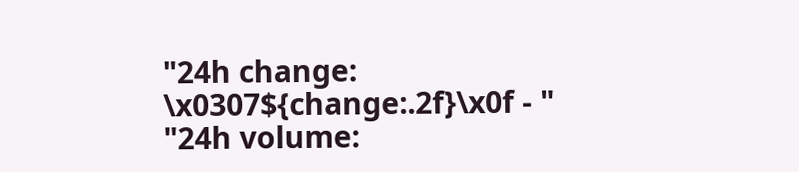"24h change: \x0307${change:.2f}\x0f - "
"24h volume: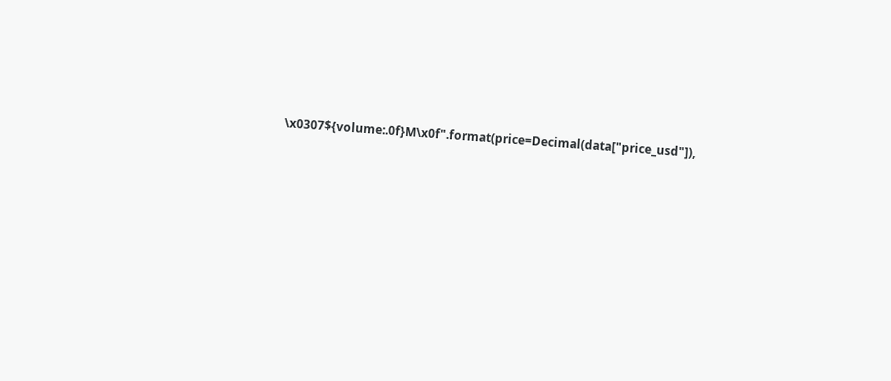\x0307${volume:.0f}M\x0f".format(price=Decimal(data["price_usd"]),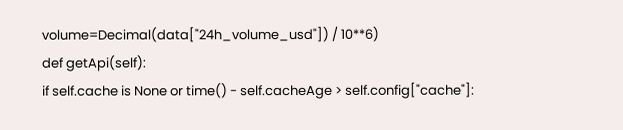volume=Decimal(data["24h_volume_usd"]) / 10**6)
def getApi(self):
if self.cache is None or time() - self.cacheAge > self.config["cache"]: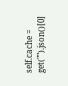self.cache = get("").json()[0]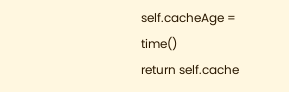self.cacheAge = time()
return self.cache